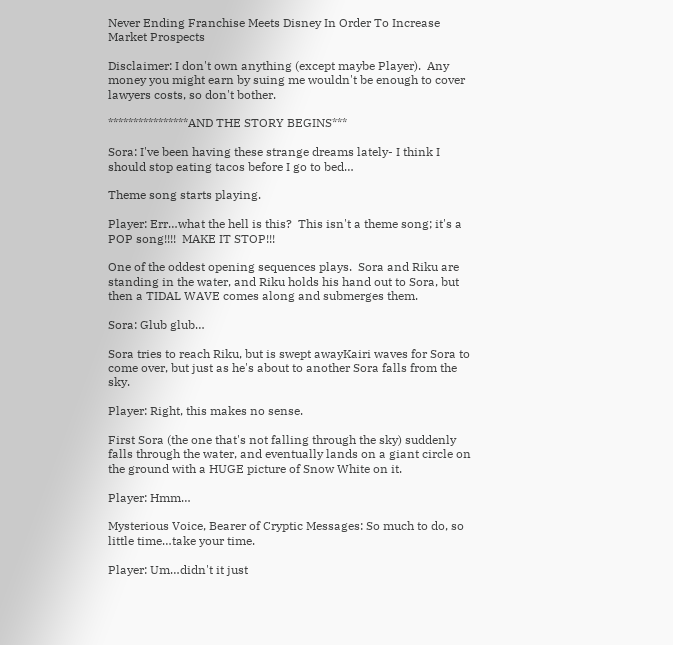Never Ending Franchise Meets Disney In Order To Increase Market Prospects

Disclaimer: I don't own anything (except maybe Player).  Any money you might earn by suing me wouldn't be enough to cover lawyers costs, so don't bother.

****************AND THE STORY BEGINS***

Sora: I've been having these strange dreams lately- I think I should stop eating tacos before I go to bed…

Theme song starts playing.

Player: Err…what the hell is this?  This isn't a theme song; it's a POP song!!!!  MAKE IT STOP!!!

One of the oddest opening sequences plays.  Sora and Riku are standing in the water, and Riku holds his hand out to Sora, but then a TIDAL WAVE comes along and submerges them.

Sora: Glub glub…

Sora tries to reach Riku, but is swept awayKairi waves for Sora to come over, but just as he's about to another Sora falls from the sky.

Player: Right, this makes no sense.

First Sora (the one that's not falling through the sky) suddenly falls through the water, and eventually lands on a giant circle on the ground with a HUGE picture of Snow White on it.

Player: Hmm…

Mysterious Voice, Bearer of Cryptic Messages: So much to do, so little time…take your time.

Player: Um…didn't it just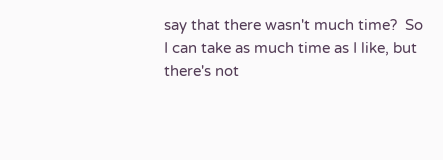say that there wasn't much time?  So I can take as much time as I like, but there's not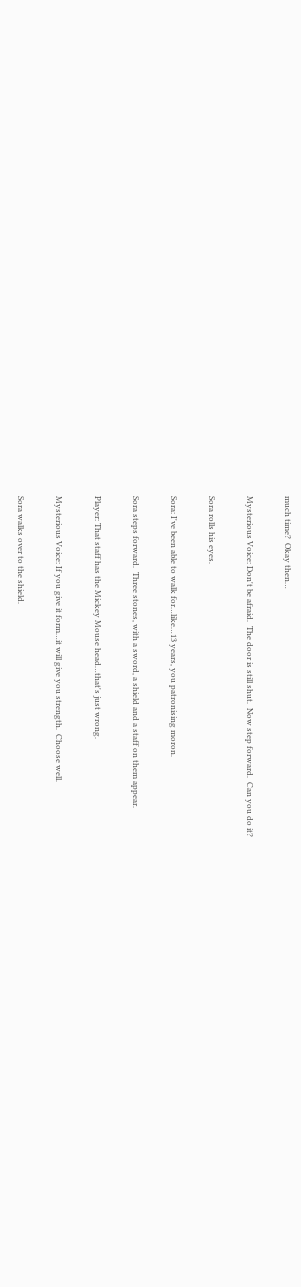much time?  Okay then…

Mysterious Voice: Don't be afraid.  The door is still shut.  Now step forward.  Can you do it?

Sora rolls his eyes.

Sora: I've been able to walk for…like…13 years, you patronising moron.

Sora steps forward.  Three stones, with a sword, a shield and a staff on them appear.

Player: That staff has the Mickey Mouse head…that's just wrong.

Mysterious Voice: If you give it form…it will give you strength.  Choose well.

Sora walks over to the shield.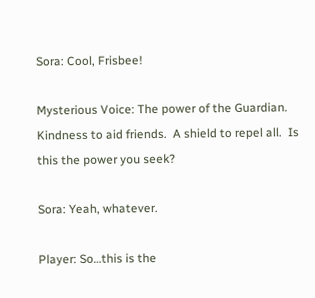Sora: Cool, Frisbee!

Mysterious Voice: The power of the Guardian.  Kindness to aid friends.  A shield to repel all.  Is this the power you seek?

Sora: Yeah, whatever.

Player: So…this is the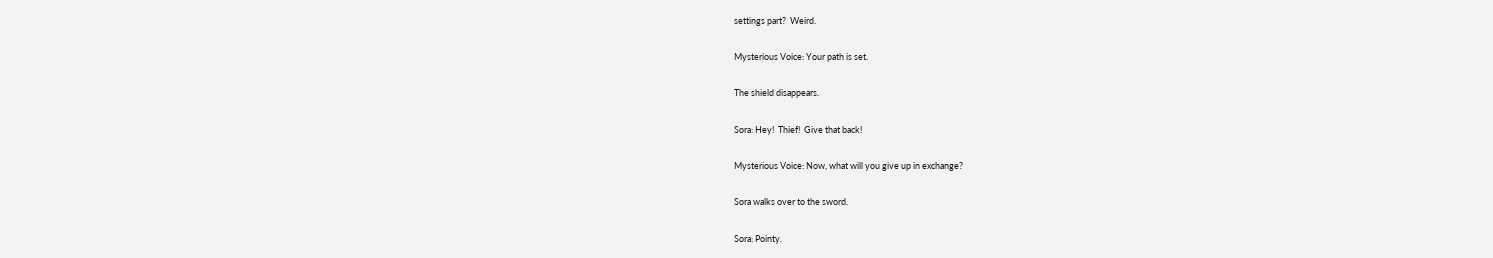settings part?  Weird.

Mysterious Voice: Your path is set.

The shield disappears.

Sora: Hey!  Thief!  Give that back!

Mysterious Voice: Now, what will you give up in exchange?

Sora walks over to the sword.

Sora: Pointy.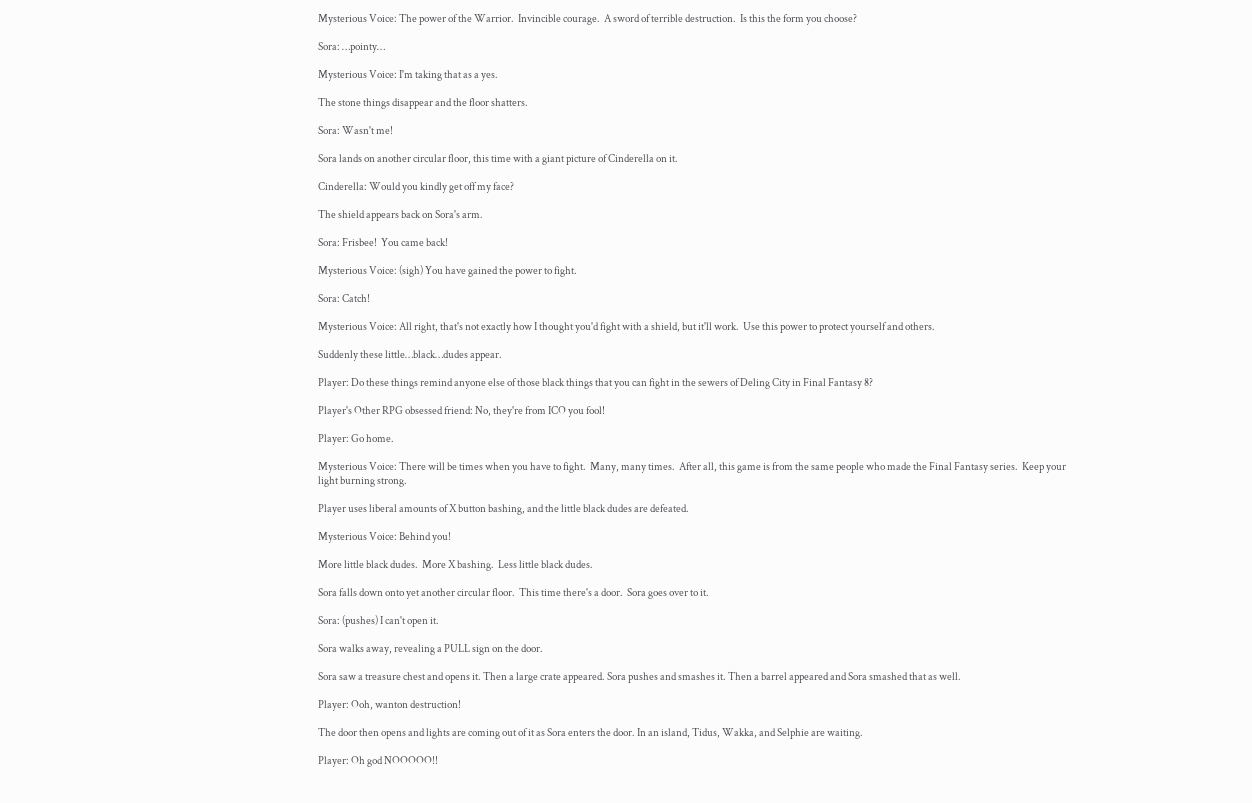Mysterious Voice: The power of the Warrior.  Invincible courage.  A sword of terrible destruction.  Is this the form you choose?

Sora: …pointy…

Mysterious Voice: I'm taking that as a yes.

The stone things disappear and the floor shatters.

Sora: Wasn't me!

Sora lands on another circular floor, this time with a giant picture of Cinderella on it.

Cinderella: Would you kindly get off my face?

The shield appears back on Sora's arm.

Sora: Frisbee!  You came back!

Mysterious Voice: (sigh) You have gained the power to fight.

Sora: Catch!

Mysterious Voice: All right, that's not exactly how I thought you'd fight with a shield, but it'll work.  Use this power to protect yourself and others.

Suddenly these little…black…dudes appear.

Player: Do these things remind anyone else of those black things that you can fight in the sewers of Deling City in Final Fantasy 8?

Player's Other RPG obsessed friend: No, they're from ICO you fool!

Player: Go home.

Mysterious Voice: There will be times when you have to fight.  Many, many times.  After all, this game is from the same people who made the Final Fantasy series.  Keep your light burning strong.

Player uses liberal amounts of X button bashing, and the little black dudes are defeated.

Mysterious Voice: Behind you!

More little black dudes.  More X bashing.  Less little black dudes.

Sora falls down onto yet another circular floor.  This time there's a door.  Sora goes over to it.

Sora: (pushes) I can't open it.

Sora walks away, revealing a PULL sign on the door.

Sora saw a treasure chest and opens it. Then a large crate appeared. Sora pushes and smashes it. Then a barrel appeared and Sora smashed that as well.

Player: Ooh, wanton destruction!

The door then opens and lights are coming out of it as Sora enters the door. In an island, Tidus, Wakka, and Selphie are waiting.

Player: Oh god NOOOOO!!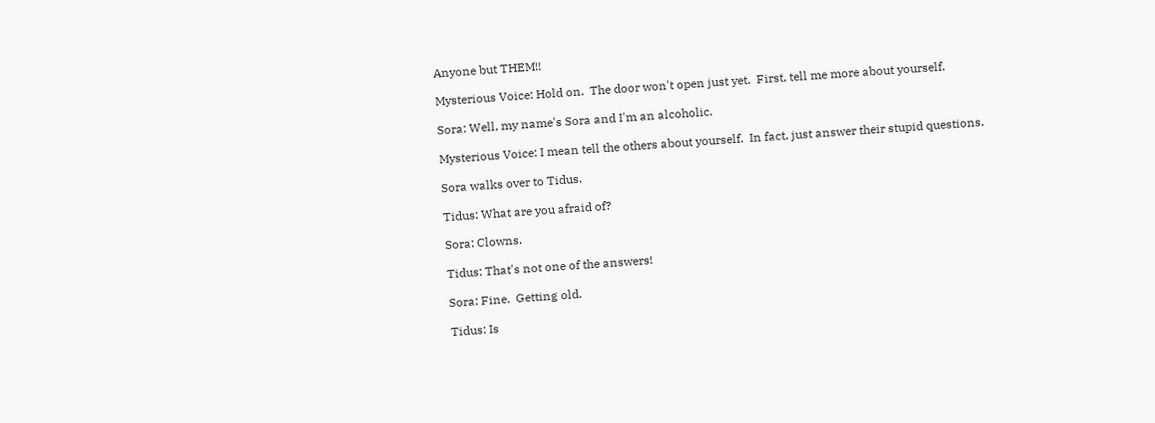Anyone but THEM!!

Mysterious Voice: Hold on.  The door won't open just yet.  First, tell me more about yourself.

Sora: Well, my name's Sora and I'm an alcoholic.

Mysterious Voice: I mean tell the others about yourself.  In fact, just answer their stupid questions.

Sora walks over to Tidus.

Tidus: What are you afraid of?

Sora: Clowns.

Tidus: That's not one of the answers!

Sora: Fine.  Getting old.

Tidus: Is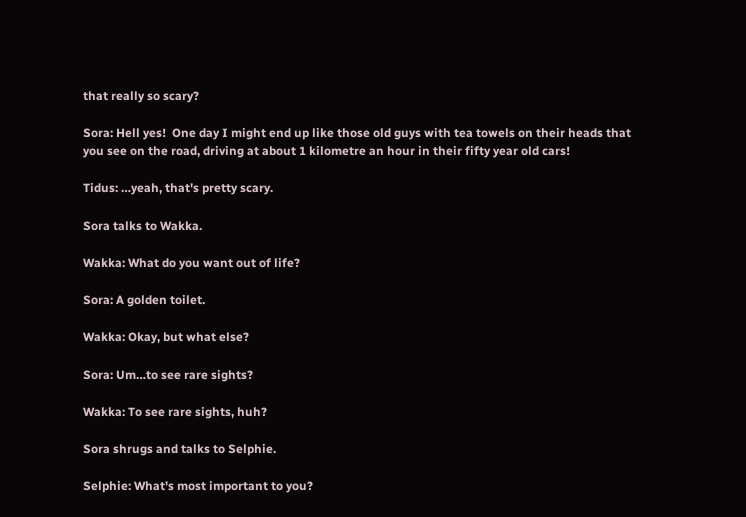that really so scary?

Sora: Hell yes!  One day I might end up like those old guys with tea towels on their heads that you see on the road, driving at about 1 kilometre an hour in their fifty year old cars!

Tidus: …yeah, that's pretty scary.

Sora talks to Wakka.

Wakka: What do you want out of life?

Sora: A golden toilet.

Wakka: Okay, but what else?

Sora: Um…to see rare sights?

Wakka: To see rare sights, huh?

Sora shrugs and talks to Selphie.

Selphie: What's most important to you?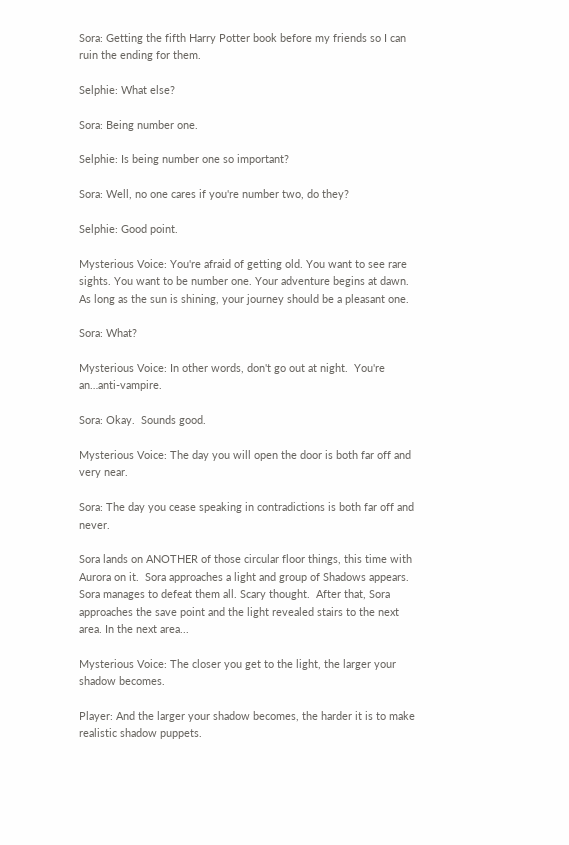Sora: Getting the fifth Harry Potter book before my friends so I can ruin the ending for them.

Selphie: What else?

Sora: Being number one.

Selphie: Is being number one so important?

Sora: Well, no one cares if you're number two, do they?

Selphie: Good point.

Mysterious Voice: You're afraid of getting old. You want to see rare sights. You want to be number one. Your adventure begins at dawn. As long as the sun is shining, your journey should be a pleasant one.

Sora: What?

Mysterious Voice: In other words, don't go out at night.  You're an…anti-vampire.

Sora: Okay.  Sounds good.

Mysterious Voice: The day you will open the door is both far off and very near.

Sora: The day you cease speaking in contradictions is both far off and never.

Sora lands on ANOTHER of those circular floor things, this time with Aurora on it.  Sora approaches a light and group of Shadows appears.  Sora manages to defeat them all. Scary thought.  After that, Sora approaches the save point and the light revealed stairs to the next area. In the next area...

Mysterious Voice: The closer you get to the light, the larger your shadow becomes.

Player: And the larger your shadow becomes, the harder it is to make realistic shadow puppets.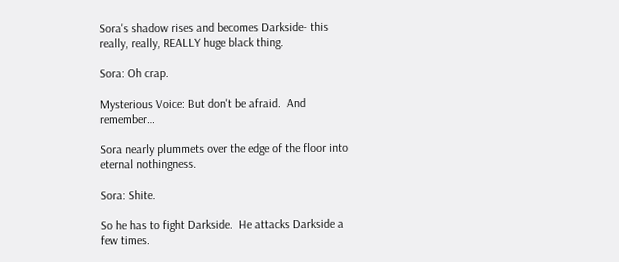Sora's shadow rises and becomes Darkside- this really, really, REALLY huge black thing.

Sora: Oh crap.

Mysterious Voice: But don't be afraid.  And remember…

Sora nearly plummets over the edge of the floor into eternal nothingness.

Sora: Shite.

So he has to fight Darkside.  He attacks Darkside a few times.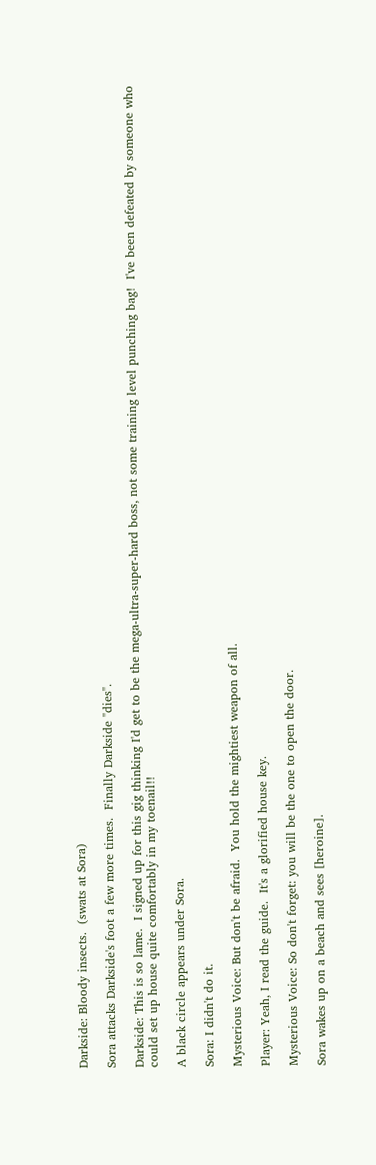Darkside: Bloody insects.  (swats at Sora)

Sora attacks Darkside's foot a few more times.  Finally Darkside "dies".

Darkside: This is so lame.  I signed up for this gig thinking I'd get to be the mega-ultra-super-hard boss, not some training level punching bag!  I've been defeated by someone who could set up house quite comfortably in my toenail!!

A black circle appears under Sora.

Sora: I didn't do it.

Mysterious Voice: But don't be afraid.  You hold the mightiest weapon of all.

Player: Yeah, I read the guide.  It's a glorified house key.

Mysterious Voice: So don't forget: you will be the one to open the door.

Sora wakes up on a beach and sees [heroine].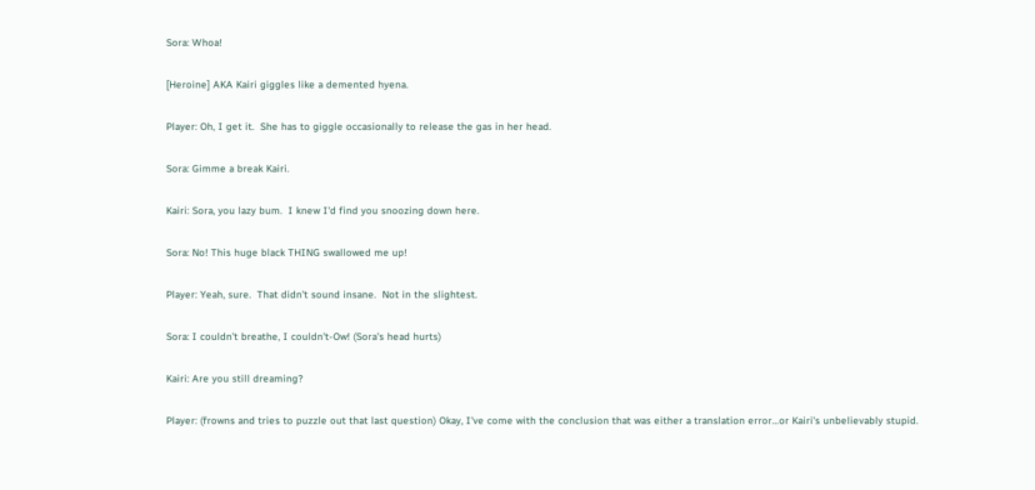Sora: Whoa!

[Heroine] AKA Kairi giggles like a demented hyena.

Player: Oh, I get it.  She has to giggle occasionally to release the gas in her head.

Sora: Gimme a break Kairi.

Kairi: Sora, you lazy bum.  I knew I'd find you snoozing down here.

Sora: No! This huge black THING swallowed me up!

Player: Yeah, sure.  That didn't sound insane.  Not in the slightest.

Sora: I couldn't breathe, I couldn't-Ow! (Sora's head hurts)

Kairi: Are you still dreaming?

Player: (frowns and tries to puzzle out that last question) Okay, I've come with the conclusion that was either a translation error…or Kairi's unbelievably stupid.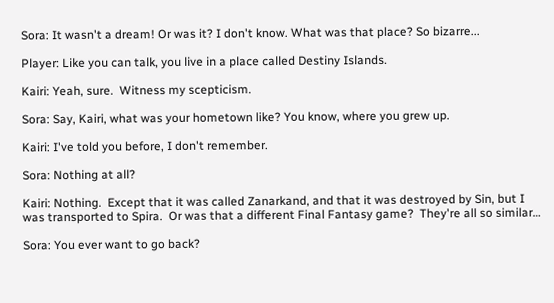Sora: It wasn't a dream! Or was it? I don't know. What was that place? So bizarre...

Player: Like you can talk, you live in a place called Destiny Islands.

Kairi: Yeah, sure.  Witness my scepticism.

Sora: Say, Kairi, what was your hometown like? You know, where you grew up.

Kairi: I've told you before, I don't remember.

Sora: Nothing at all?

Kairi: Nothing.  Except that it was called Zanarkand, and that it was destroyed by Sin, but I was transported to Spira.  Or was that a different Final Fantasy game?  They're all so similar…

Sora: You ever want to go back?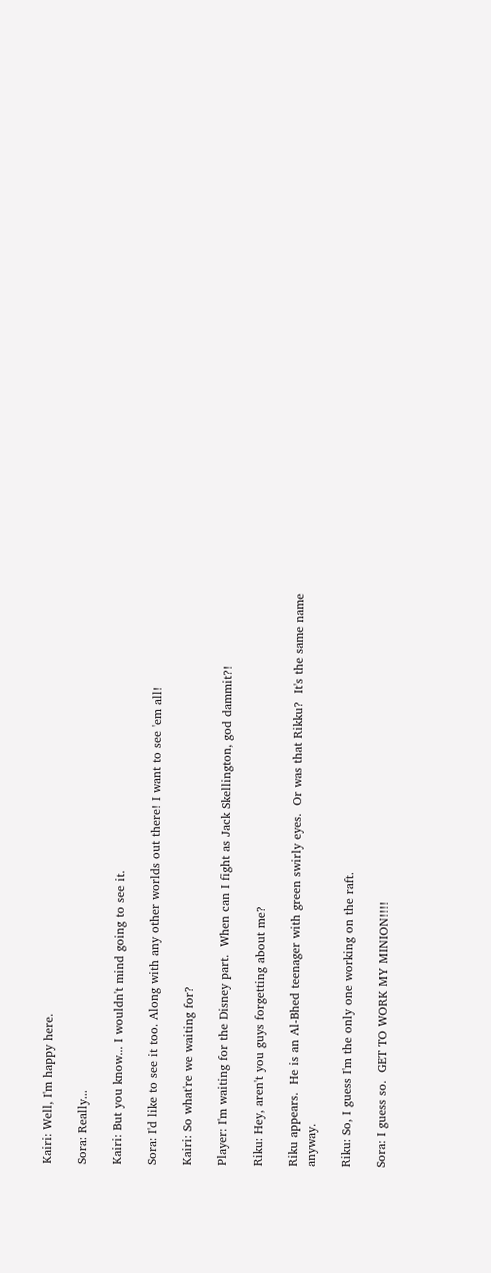Kairi: Well, I'm happy here.

Sora: Really...

Kairi: But you know... I wouldn't mind going to see it.

Sora: I'd like to see it too. Along with any other worlds out there! I want to see 'em all!

Kairi: So what're we waiting for?

Player: I'm waiting for the Disney part.  When can I fight as Jack Skellington, god dammit?!

Riku: Hey, aren't you guys forgetting about me?

Riku appears.  He is an Al-Bhed teenager with green swirly eyes.  Or was that Rikku?  It's the same name anyway.

Riku: So, I guess I'm the only one working on the raft.

Sora: I guess so.  GET TO WORK MY MINION!!!!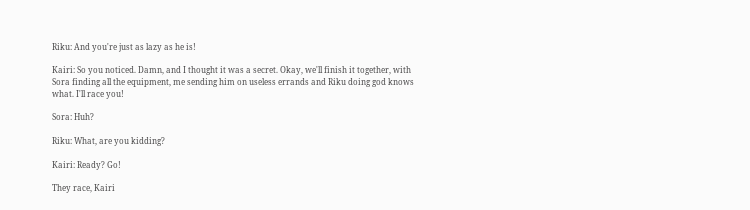Riku: And you're just as lazy as he is!

Kairi: So you noticed. Damn, and I thought it was a secret. Okay, we'll finish it together, with Sora finding all the equipment, me sending him on useless errands and Riku doing god knows what. I'll race you!

Sora: Huh?

Riku: What, are you kidding?

Kairi: Ready? Go!

They race, Kairi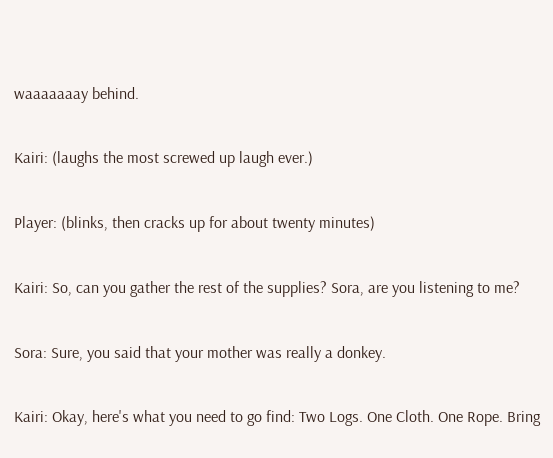waaaaaaay behind.

Kairi: (laughs the most screwed up laugh ever.)

Player: (blinks, then cracks up for about twenty minutes)

Kairi: So, can you gather the rest of the supplies? Sora, are you listening to me?

Sora: Sure, you said that your mother was really a donkey.

Kairi: Okay, here's what you need to go find: Two Logs. One Cloth. One Rope. Bring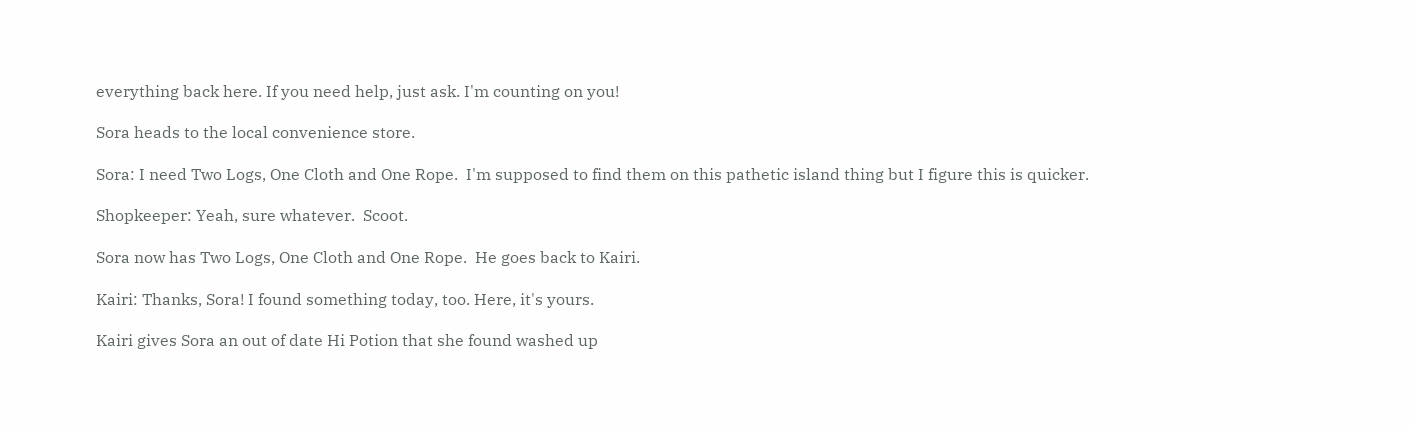everything back here. If you need help, just ask. I'm counting on you!

Sora heads to the local convenience store.

Sora: I need Two Logs, One Cloth and One Rope.  I'm supposed to find them on this pathetic island thing but I figure this is quicker.

Shopkeeper: Yeah, sure whatever.  Scoot.

Sora now has Two Logs, One Cloth and One Rope.  He goes back to Kairi.

Kairi: Thanks, Sora! I found something today, too. Here, it's yours.

Kairi gives Sora an out of date Hi Potion that she found washed up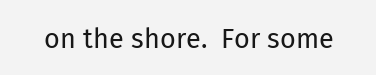on the shore.  For some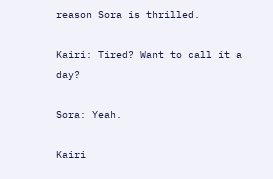reason Sora is thrilled.

Kairi: Tired? Want to call it a day?

Sora: Yeah.

Kairi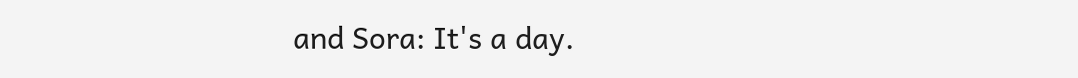and Sora: It's a day.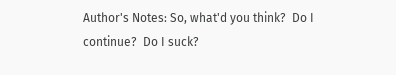Author's Notes: So, what'd you think?  Do I continue?  Do I suck?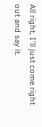All right, I'll just come right out and say it.